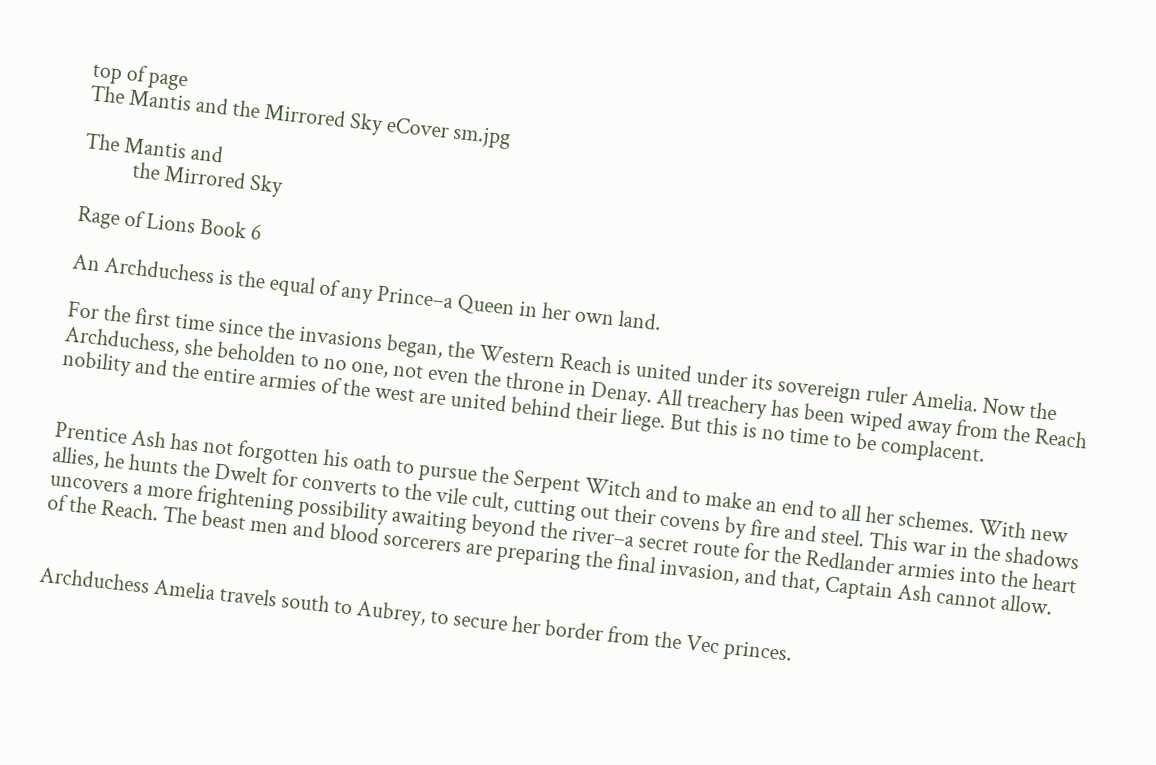top of page
The Mantis and the Mirrored Sky eCover sm.jpg

The Mantis and
          the Mirrored Sky

Rage of Lions Book 6

An Archduchess is the equal of any Prince–a Queen in her own land.

For the first time since the invasions began, the Western Reach is united under its sovereign ruler Amelia. Now the Archduchess, she beholden to no one, not even the throne in Denay. All treachery has been wiped away from the Reach nobility and the entire armies of the west are united behind their liege. But this is no time to be complacent.


Prentice Ash has not forgotten his oath to pursue the Serpent Witch and to make an end to all her schemes. With new allies, he hunts the Dwelt for converts to the vile cult, cutting out their covens by fire and steel. This war in the shadows uncovers a more frightening possibility awaiting beyond the river–a secret route for the Redlander armies into the heart of the Reach. The beast men and blood sorcerers are preparing the final invasion, and that, Captain Ash cannot allow.


Archduchess Amelia travels south to Aubrey, to secure her border from the Vec princes.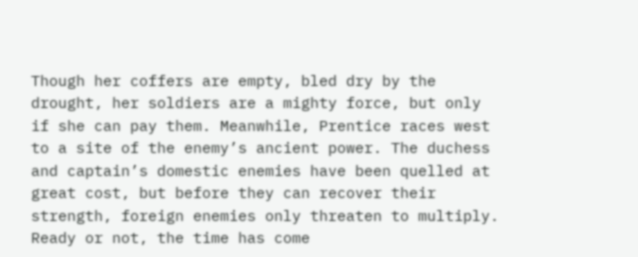Though her coffers are empty, bled dry by the drought, her soldiers are a mighty force, but only if she can pay them. Meanwhile, Prentice races west to a site of the enemy’s ancient power. The duchess and captain’s domestic enemies have been quelled at great cost, but before they can recover their strength, foreign enemies only threaten to multiply. Ready or not, the time has come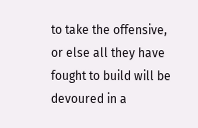to take the offensive, or else all they have fought to build will be devoured in a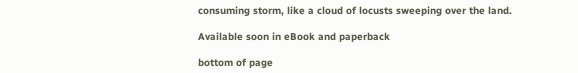consuming storm, like a cloud of locusts sweeping over the land.

Available soon in eBook and paperback

bottom of page